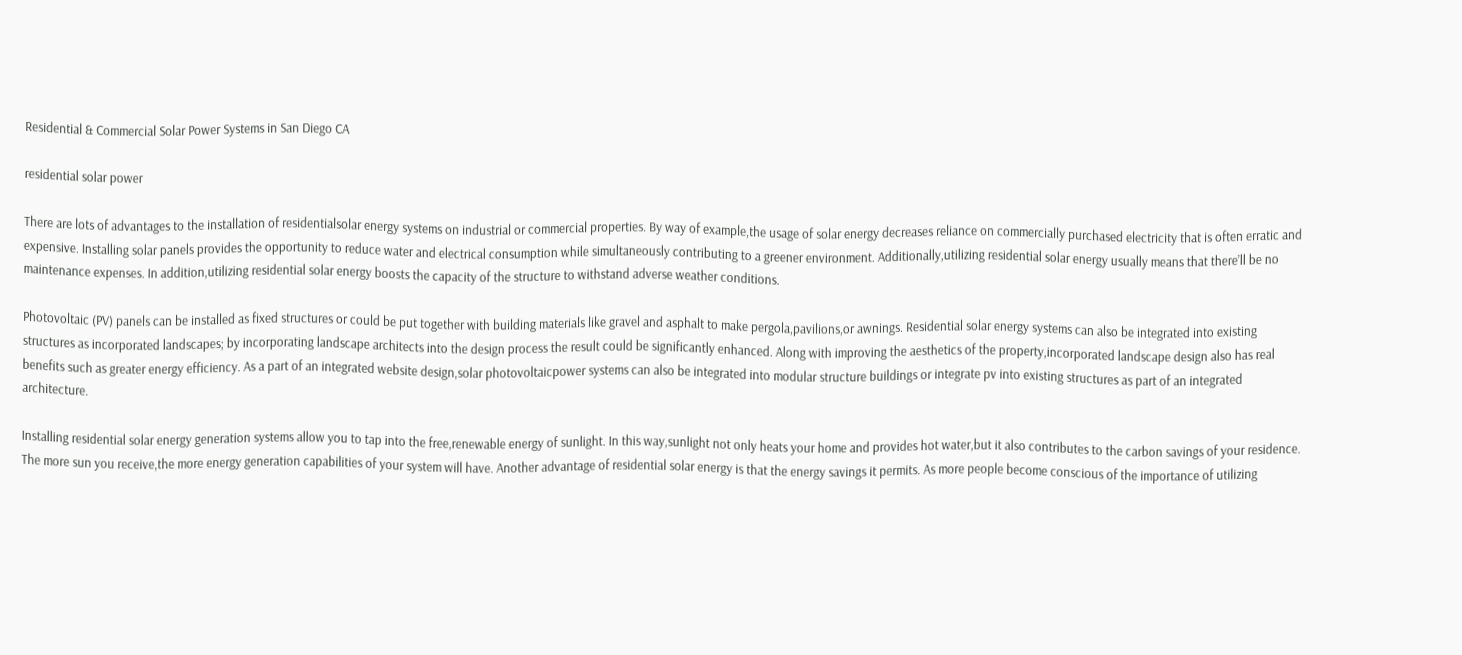Residential & Commercial Solar Power Systems in San Diego CA

residential solar power

There are lots of advantages to the installation of residentialsolar energy systems on industrial or commercial properties. By way of example,the usage of solar energy decreases reliance on commercially purchased electricity that is often erratic and expensive. Installing solar panels provides the opportunity to reduce water and electrical consumption while simultaneously contributing to a greener environment. Additionally,utilizing residential solar energy usually means that there’ll be no maintenance expenses. In addition,utilizing residential solar energy boosts the capacity of the structure to withstand adverse weather conditions.

Photovoltaic (PV) panels can be installed as fixed structures or could be put together with building materials like gravel and asphalt to make pergola,pavilions,or awnings. Residential solar energy systems can also be integrated into existing structures as incorporated landscapes; by incorporating landscape architects into the design process the result could be significantly enhanced. Along with improving the aesthetics of the property,incorporated landscape design also has real benefits such as greater energy efficiency. As a part of an integrated website design,solar photovoltaicpower systems can also be integrated into modular structure buildings or integrate pv into existing structures as part of an integrated architecture.

Installing residential solar energy generation systems allow you to tap into the free,renewable energy of sunlight. In this way,sunlight not only heats your home and provides hot water,but it also contributes to the carbon savings of your residence. The more sun you receive,the more energy generation capabilities of your system will have. Another advantage of residential solar energy is that the energy savings it permits. As more people become conscious of the importance of utilizing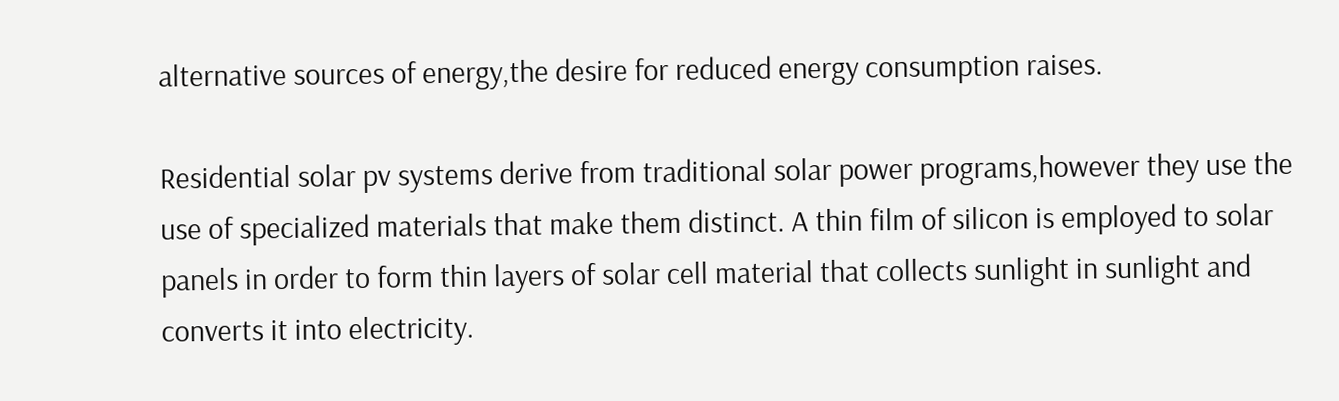alternative sources of energy,the desire for reduced energy consumption raises.

Residential solar pv systems derive from traditional solar power programs,however they use the use of specialized materials that make them distinct. A thin film of silicon is employed to solar panels in order to form thin layers of solar cell material that collects sunlight in sunlight and converts it into electricity.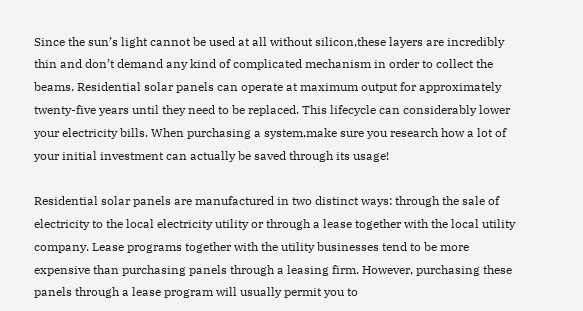Since the sun’s light cannot be used at all without silicon,these layers are incredibly thin and don’t demand any kind of complicated mechanism in order to collect the beams. Residential solar panels can operate at maximum output for approximately twenty-five years until they need to be replaced. This lifecycle can considerably lower your electricity bills. When purchasing a system,make sure you research how a lot of your initial investment can actually be saved through its usage!

Residential solar panels are manufactured in two distinct ways: through the sale of electricity to the local electricity utility or through a lease together with the local utility company. Lease programs together with the utility businesses tend to be more expensive than purchasing panels through a leasing firm. However, purchasing these panels through a lease program will usually permit you to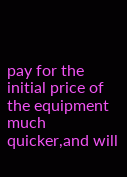pay for the initial price of the equipment much quicker,and will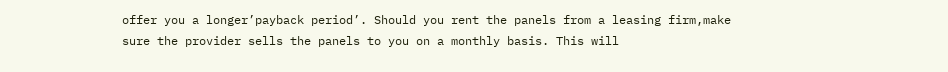offer you a longer’payback period’. Should you rent the panels from a leasing firm,make sure the provider sells the panels to you on a monthly basis. This will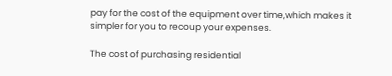pay for the cost of the equipment over time,which makes it simpler for you to recoup your expenses.

The cost of purchasing residential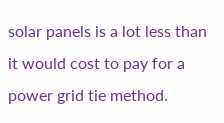solar panels is a lot less than it would cost to pay for a power grid tie method.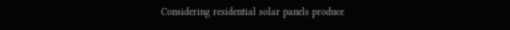Considering residential solar panels produce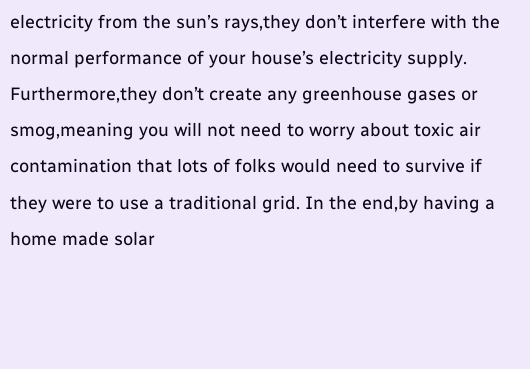electricity from the sun’s rays,they don’t interfere with the normal performance of your house’s electricity supply. Furthermore,they don’t create any greenhouse gases or smog,meaning you will not need to worry about toxic air contamination that lots of folks would need to survive if they were to use a traditional grid. In the end,by having a home made solar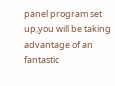panel program set up,you will be taking advantage of an fantastic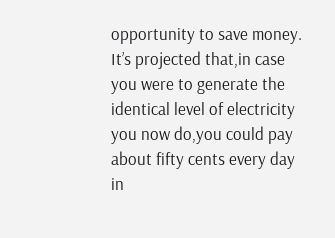opportunity to save money. It’s projected that,in case you were to generate the identical level of electricity you now do,you could pay about fifty cents every day in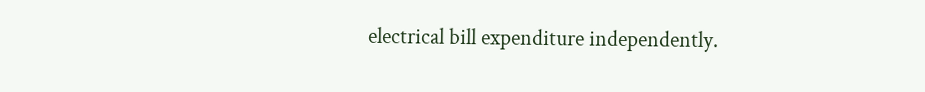electrical bill expenditure independently.